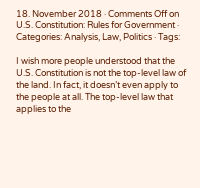18. November 2018 · Comments Off on U.S. Constitution: Rules for Government · Categories: Analysis, Law, Politics · Tags:

I wish more people understood that the U.S. Constitution is not the top-level law of the land. In fact, it doesn’t even apply to the people at all. The top-level law that applies to the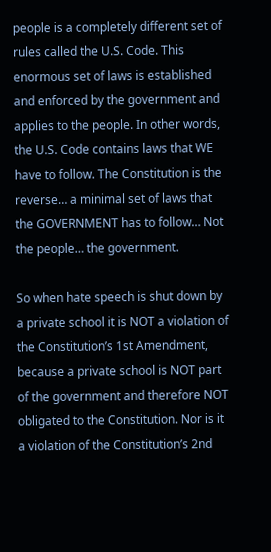people is a completely different set of rules called the U.S. Code. This enormous set of laws is established and enforced by the government and applies to the people. In other words, the U.S. Code contains laws that WE have to follow. The Constitution is the reverse… a minimal set of laws that the GOVERNMENT has to follow… Not the people… the government.

So when hate speech is shut down by a private school it is NOT a violation of the Constitution’s 1st Amendment, because a private school is NOT part of the government and therefore NOT obligated to the Constitution. Nor is it a violation of the Constitution’s 2nd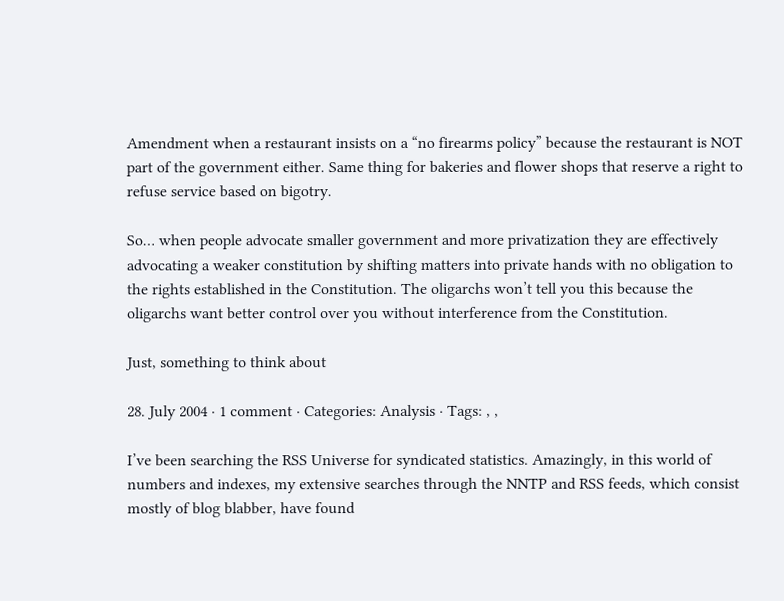Amendment when a restaurant insists on a “no firearms policy” because the restaurant is NOT part of the government either. Same thing for bakeries and flower shops that reserve a right to refuse service based on bigotry.

So… when people advocate smaller government and more privatization they are effectively advocating a weaker constitution by shifting matters into private hands with no obligation to the rights established in the Constitution. The oligarchs won’t tell you this because the oligarchs want better control over you without interference from the Constitution.

Just, something to think about

28. July 2004 · 1 comment · Categories: Analysis · Tags: , ,

I’ve been searching the RSS Universe for syndicated statistics. Amazingly, in this world of numbers and indexes, my extensive searches through the NNTP and RSS feeds, which consist mostly of blog blabber, have found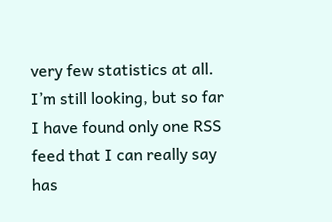very few statistics at all. I’m still looking, but so far I have found only one RSS feed that I can really say has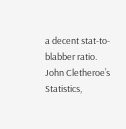a decent stat-to-blabber ratio. John Cletheroe’s Statistics,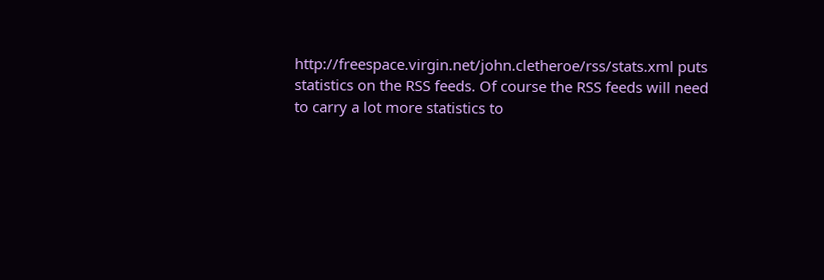http://freespace.virgin.net/john.cletheroe/rss/stats.xml puts statistics on the RSS feeds. Of course the RSS feeds will need to carry a lot more statistics to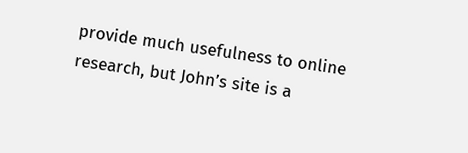provide much usefulness to online research, but John’s site is a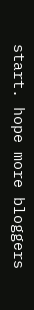start. hope more bloggers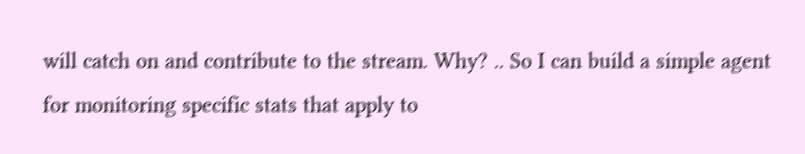will catch on and contribute to the stream. Why? .. So I can build a simple agent for monitoring specific stats that apply to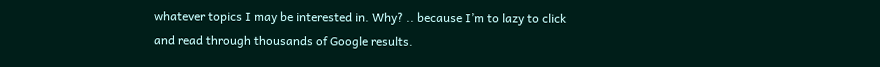whatever topics I may be interested in. Why? .. because I’m to lazy to click and read through thousands of Google results.